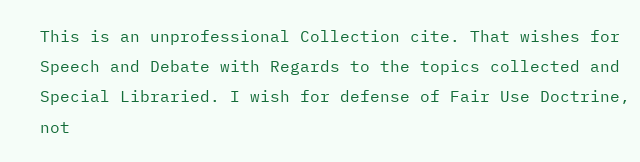This is an unprofessional Collection cite. That wishes for Speech and Debate with Regards to the topics collected and Special Libraried. I wish for defense of Fair Use Doctrine, not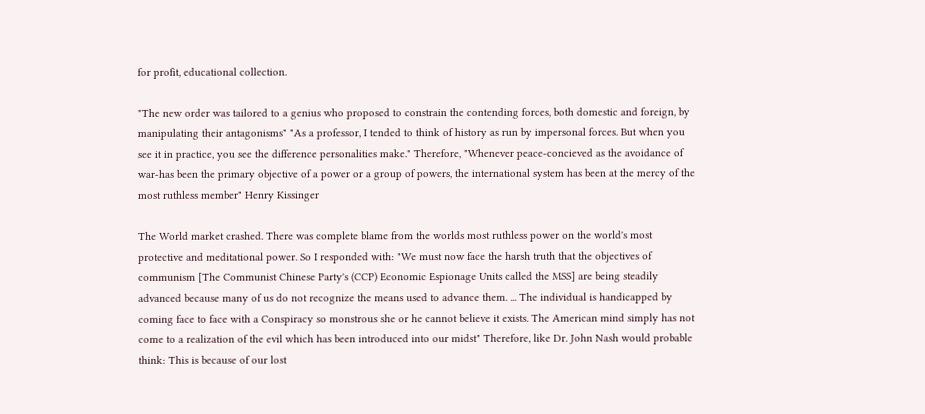for profit, educational collection.

"The new order was tailored to a genius who proposed to constrain the contending forces, both domestic and foreign, by manipulating their antagonisms" "As a professor, I tended to think of history as run by impersonal forces. But when you see it in practice, you see the difference personalities make." Therefore, "Whenever peace-concieved as the avoidance of war-has been the primary objective of a power or a group of powers, the international system has been at the mercy of the most ruthless member" Henry Kissinger

The World market crashed. There was complete blame from the worlds most ruthless power on the world's most protective and meditational power. So I responded with: "We must now face the harsh truth that the objectives of communism [The Communist Chinese Party's (CCP) Economic Espionage Units called the MSS] are being steadily advanced because many of us do not recognize the means used to advance them. ... The individual is handicapped by coming face to face with a Conspiracy so monstrous she or he cannot believe it exists. The American mind simply has not come to a realization of the evil which has been introduced into our midst" Therefore, like Dr. John Nash would probable think: This is because of our lost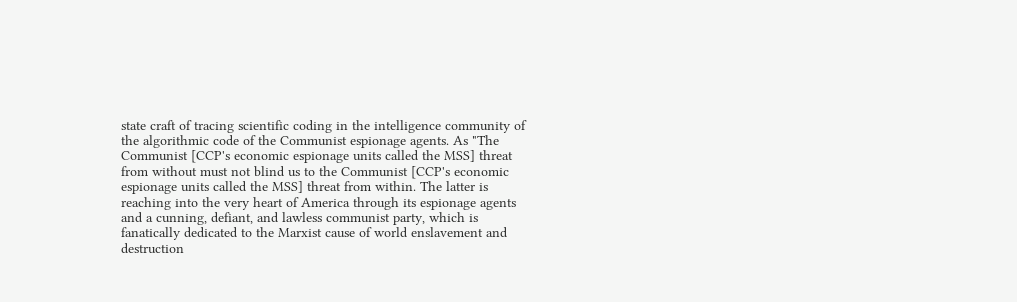state craft of tracing scientific coding in the intelligence community of the algorithmic code of the Communist espionage agents. As "The Communist [CCP's economic espionage units called the MSS] threat from without must not blind us to the Communist [CCP's economic espionage units called the MSS] threat from within. The latter is reaching into the very heart of America through its espionage agents and a cunning, defiant, and lawless communist party, which is fanatically dedicated to the Marxist cause of world enslavement and destruction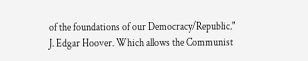of the foundations of our Democracy/Republic." J. Edgar Hoover. Which allows the Communist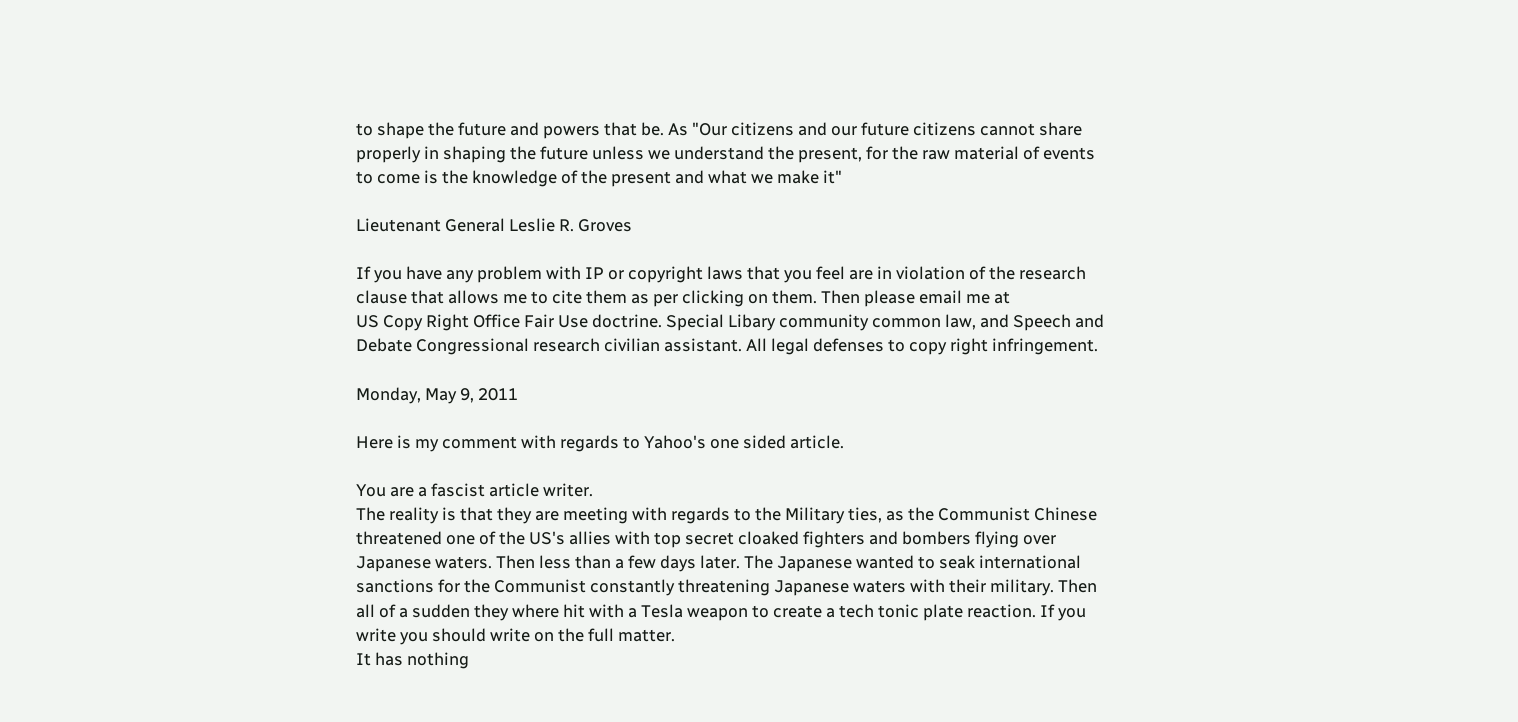to shape the future and powers that be. As "Our citizens and our future citizens cannot share properly in shaping the future unless we understand the present, for the raw material of events to come is the knowledge of the present and what we make it"

Lieutenant General Leslie R. Groves

If you have any problem with IP or copyright laws that you feel are in violation of the research clause that allows me to cite them as per clicking on them. Then please email me at
US Copy Right Office Fair Use doctrine. Special Libary community common law, and Speech and Debate Congressional research civilian assistant. All legal defenses to copy right infringement.

Monday, May 9, 2011

Here is my comment with regards to Yahoo's one sided article.

You are a fascist article writer.
The reality is that they are meeting with regards to the Military ties, as the Communist Chinese threatened one of the US's allies with top secret cloaked fighters and bombers flying over Japanese waters. Then less than a few days later. The Japanese wanted to seak international sanctions for the Communist constantly threatening Japanese waters with their military. Then all of a sudden they where hit with a Tesla weapon to create a tech tonic plate reaction. If you write you should write on the full matter.
It has nothing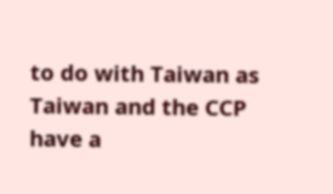to do with Taiwan as Taiwan and the CCP have a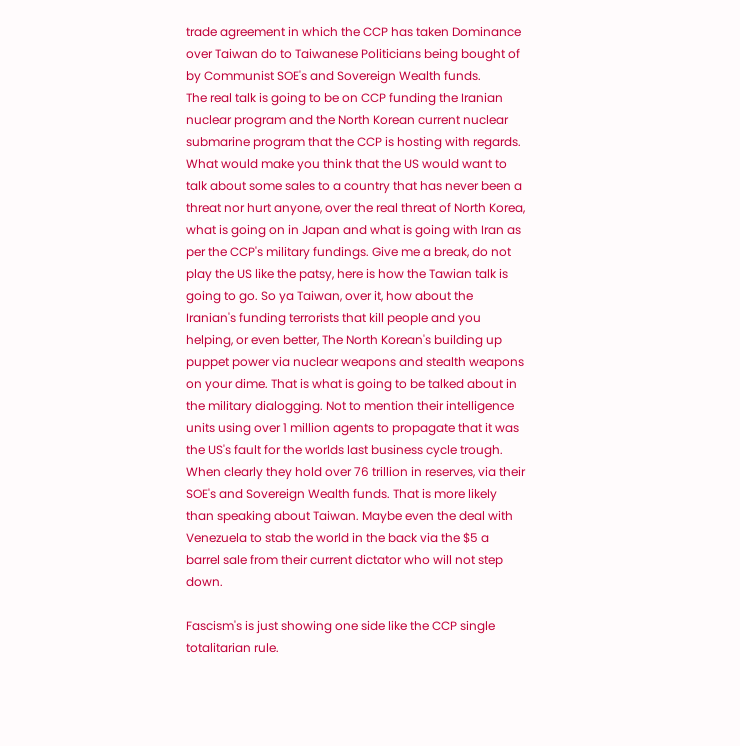trade agreement in which the CCP has taken Dominance over Taiwan do to Taiwanese Politicians being bought of by Communist SOE's and Sovereign Wealth funds.
The real talk is going to be on CCP funding the Iranian nuclear program and the North Korean current nuclear submarine program that the CCP is hosting with regards. What would make you think that the US would want to talk about some sales to a country that has never been a threat nor hurt anyone, over the real threat of North Korea, what is going on in Japan and what is going with Iran as per the CCP's military fundings. Give me a break, do not play the US like the patsy, here is how the Tawian talk is going to go. So ya Taiwan, over it, how about the Iranian's funding terrorists that kill people and you helping, or even better, The North Korean's building up puppet power via nuclear weapons and stealth weapons on your dime. That is what is going to be talked about in the military dialogging. Not to mention their intelligence units using over 1 million agents to propagate that it was the US's fault for the worlds last business cycle trough. When clearly they hold over 76 trillion in reserves, via their SOE's and Sovereign Wealth funds. That is more likely than speaking about Taiwan. Maybe even the deal with Venezuela to stab the world in the back via the $5 a barrel sale from their current dictator who will not step down.

Fascism's is just showing one side like the CCP single totalitarian rule.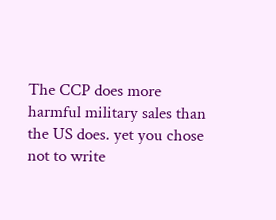The CCP does more harmful military sales than the US does. yet you chose not to write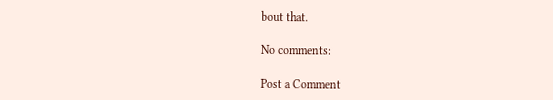bout that.

No comments:

Post a Comment